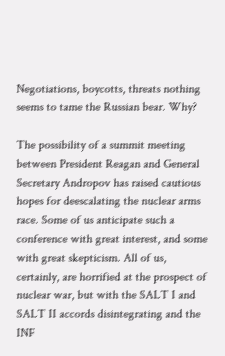Negotiations, boycotts, threats nothing seems to tame the Russian bear. Why?

The possibility of a summit meeting between President Reagan and General Secretary Andropov has raised cautious hopes for deescalating the nuclear arms race. Some of us anticipate such a conference with great interest, and some with great skepticism. All of us, certainly, are horrified at the prospect of nuclear war, but with the SALT I and SALT II accords disintegrating and the INF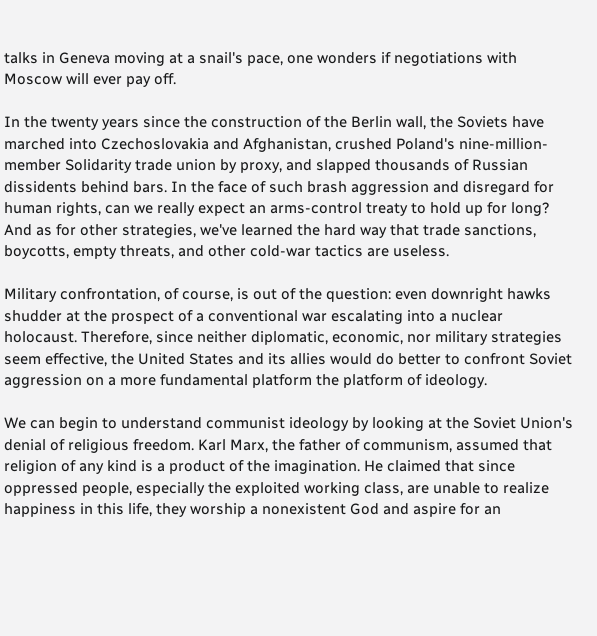talks in Geneva moving at a snail's pace, one wonders if negotiations with Moscow will ever pay off.

In the twenty years since the construction of the Berlin wall, the Soviets have marched into Czechoslovakia and Afghanistan, crushed Poland's nine-million-member Solidarity trade union by proxy, and slapped thousands of Russian dissidents behind bars. In the face of such brash aggression and disregard for human rights, can we really expect an arms-control treaty to hold up for long? And as for other strategies, we've learned the hard way that trade sanctions, boycotts, empty threats, and other cold-war tactics are useless.

Military confrontation, of course, is out of the question: even downright hawks shudder at the prospect of a conventional war escalating into a nuclear holocaust. Therefore, since neither diplomatic, economic, nor military strategies seem effective, the United States and its allies would do better to confront Soviet aggression on a more fundamental platform the platform of ideology.

We can begin to understand communist ideology by looking at the Soviet Union's denial of religious freedom. Karl Marx, the father of communism, assumed that religion of any kind is a product of the imagination. He claimed that since oppressed people, especially the exploited working class, are unable to realize happiness in this life, they worship a nonexistent God and aspire for an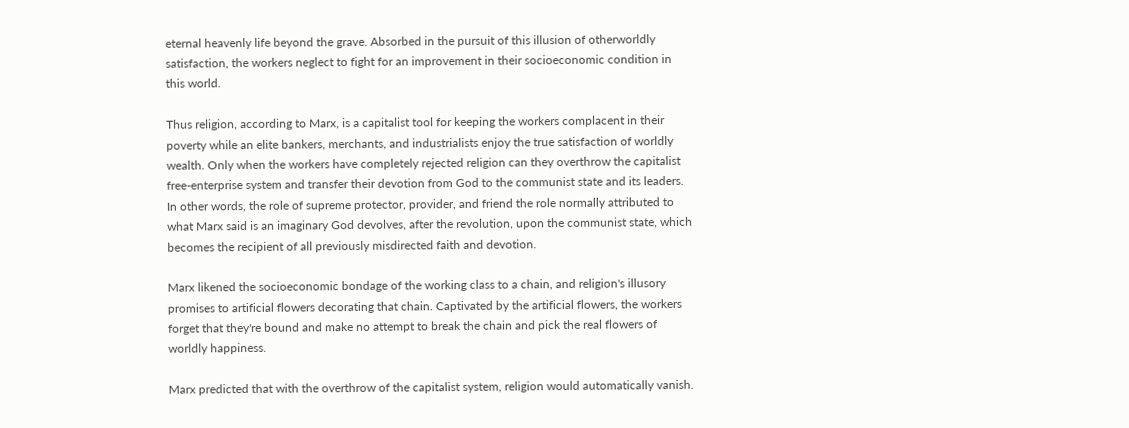eternal heavenly life beyond the grave. Absorbed in the pursuit of this illusion of otherworldly satisfaction, the workers neglect to fight for an improvement in their socioeconomic condition in this world.

Thus religion, according to Marx, is a capitalist tool for keeping the workers complacent in their poverty while an elite bankers, merchants, and industrialists enjoy the true satisfaction of worldly wealth. Only when the workers have completely rejected religion can they overthrow the capitalist free-enterprise system and transfer their devotion from God to the communist state and its leaders. In other words, the role of supreme protector, provider, and friend the role normally attributed to what Marx said is an imaginary God devolves, after the revolution, upon the communist state, which becomes the recipient of all previously misdirected faith and devotion.

Marx likened the socioeconomic bondage of the working class to a chain, and religion's illusory promises to artificial flowers decorating that chain. Captivated by the artificial flowers, the workers forget that they're bound and make no attempt to break the chain and pick the real flowers of worldly happiness.

Marx predicted that with the overthrow of the capitalist system, religion would automatically vanish.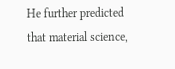He further predicted that material science,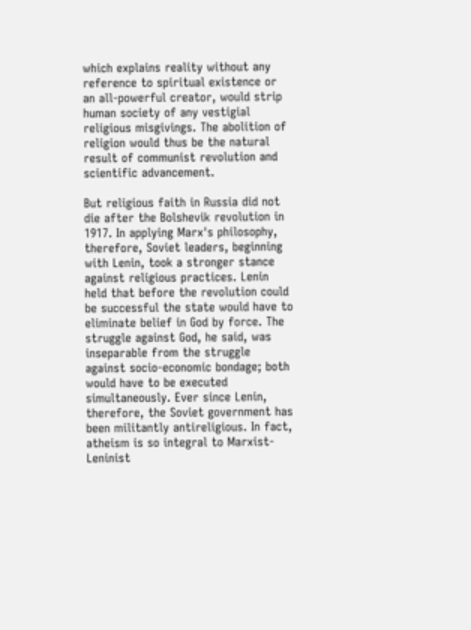which explains reality without any reference to spiritual existence or an all-powerful creator, would strip human society of any vestigial religious misgivings. The abolition of religion would thus be the natural result of communist revolution and scientific advancement.

But religious faith in Russia did not die after the Bolshevik revolution in 1917. In applying Marx's philosophy, therefore, Soviet leaders, beginning with Lenin, took a stronger stance against religious practices. Lenin held that before the revolution could be successful the state would have to eliminate belief in God by force. The struggle against God, he said, was inseparable from the struggle against socio-economic bondage; both would have to be executed simultaneously. Ever since Lenin, therefore, the Soviet government has been militantly antireligious. In fact, atheism is so integral to Marxist-Leninist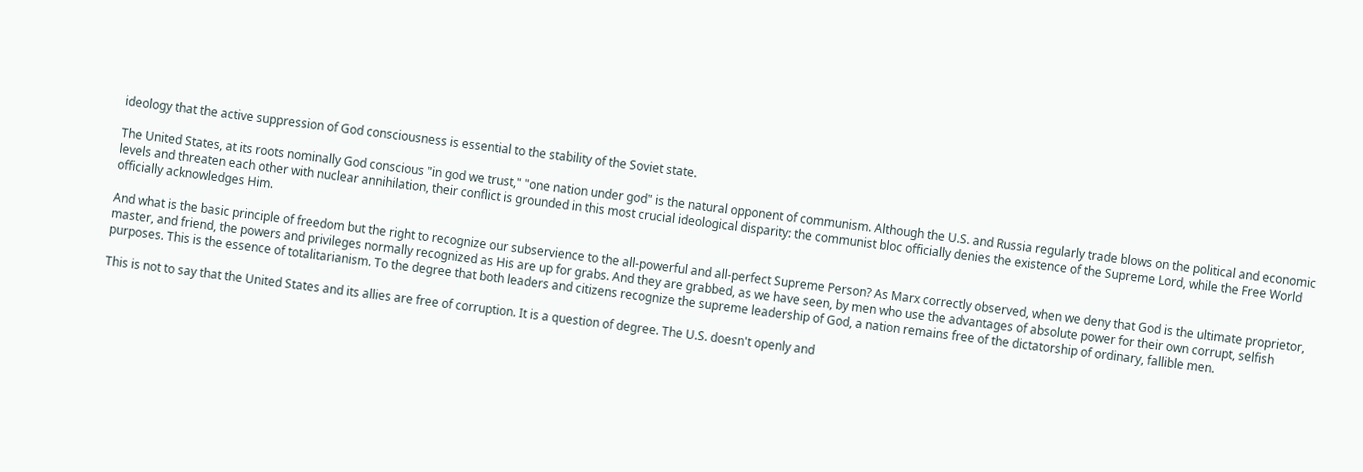ideology that the active suppression of God consciousness is essential to the stability of the Soviet state.

The United States, at its roots nominally God conscious "in god we trust," "one nation under god" is the natural opponent of communism. Although the U.S. and Russia regularly trade blows on the political and economic levels and threaten each other with nuclear annihilation, their conflict is grounded in this most crucial ideological disparity: the communist bloc officially denies the existence of the Supreme Lord, while the Free World officially acknowledges Him.

And what is the basic principle of freedom but the right to recognize our subservience to the all-powerful and all-perfect Supreme Person? As Marx correctly observed, when we deny that God is the ultimate proprietor, master, and friend, the powers and privileges normally recognized as His are up for grabs. And they are grabbed, as we have seen, by men who use the advantages of absolute power for their own corrupt, selfish purposes. This is the essence of totalitarianism. To the degree that both leaders and citizens recognize the supreme leadership of God, a nation remains free of the dictatorship of ordinary, fallible men.

This is not to say that the United States and its allies are free of corruption. It is a question of degree. The U.S. doesn't openly and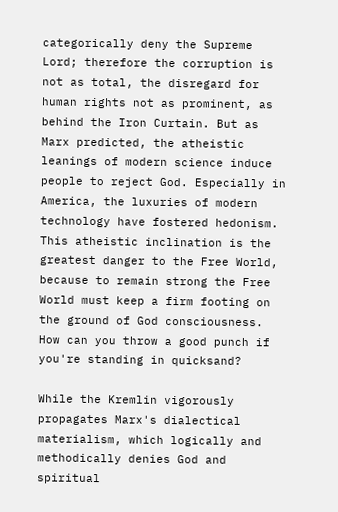categorically deny the Supreme Lord; therefore the corruption is not as total, the disregard for human rights not as prominent, as behind the Iron Curtain. But as Marx predicted, the atheistic leanings of modern science induce people to reject God. Especially in America, the luxuries of modern technology have fostered hedonism. This atheistic inclination is the greatest danger to the Free World, because to remain strong the Free World must keep a firm footing on the ground of God consciousness. How can you throw a good punch if you're standing in quicksand?

While the Kremlin vigorously propagates Marx's dialectical materialism, which logically and methodically denies God and spiritual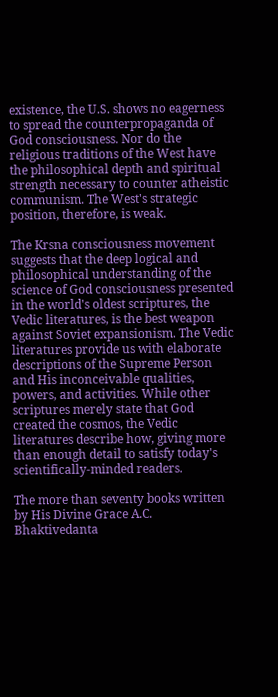existence, the U.S. shows no eagerness to spread the counterpropaganda of God consciousness. Nor do the religious traditions of the West have the philosophical depth and spiritual strength necessary to counter atheistic communism. The West's strategic position, therefore, is weak.

The Krsna consciousness movement suggests that the deep logical and philosophical understanding of the science of God consciousness presented in the world's oldest scriptures, the Vedic literatures, is the best weapon against Soviet expansionism. The Vedic literatures provide us with elaborate descriptions of the Supreme Person and His inconceivable qualities, powers, and activities. While other scriptures merely state that God created the cosmos, the Vedic literatures describe how, giving more than enough detail to satisfy today's scientifically-minded readers.

The more than seventy books written by His Divine Grace A.C. Bhaktivedanta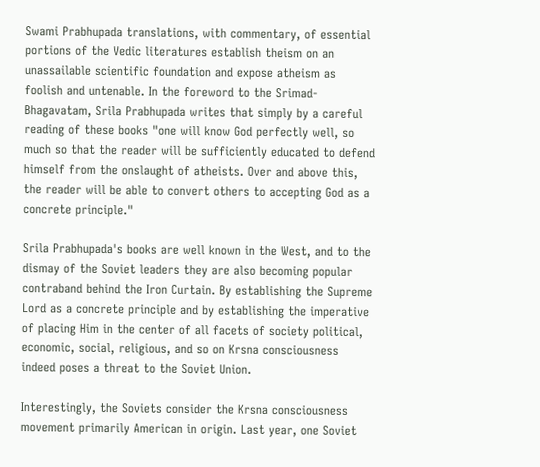Swami Prabhupada translations, with commentary, of essential portions of the Vedic literatures establish theism on an unassailable scientific foundation and expose atheism as foolish and untenable. In the foreword to the Srimad-Bhagavatam, Srila Prabhupada writes that simply by a careful reading of these books "one will know God perfectly well, so much so that the reader will be sufficiently educated to defend himself from the onslaught of atheists. Over and above this, the reader will be able to convert others to accepting God as a concrete principle."

Srila Prabhupada's books are well known in the West, and to the dismay of the Soviet leaders they are also becoming popular contraband behind the Iron Curtain. By establishing the Supreme Lord as a concrete principle and by establishing the imperative of placing Him in the center of all facets of society political, economic, social, religious, and so on Krsna consciousness indeed poses a threat to the Soviet Union.

Interestingly, the Soviets consider the Krsna consciousness movement primarily American in origin. Last year, one Soviet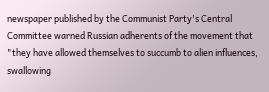newspaper published by the Communist Party's Central Committee warned Russian adherents of the movement that "they have allowed themselves to succumb to alien influences, swallowing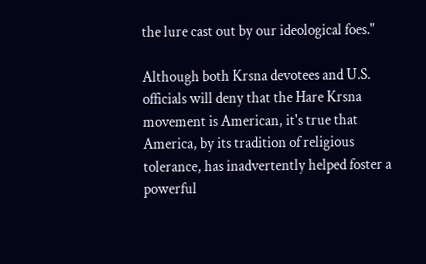the lure cast out by our ideological foes."

Although both Krsna devotees and U.S. officials will deny that the Hare Krsna movement is American, it's true that America, by its tradition of religious tolerance, has inadvertently helped foster a powerful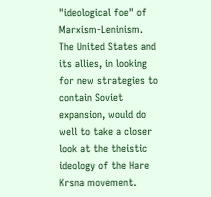"ideological foe" of Marxism-Leninism. The United States and its allies, in looking for new strategies to contain Soviet expansion, would do well to take a closer look at the theistic ideology of the Hare Krsna movement.